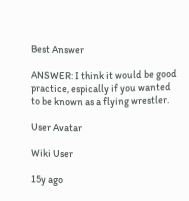Best Answer

ANSWER: I think it would be good practice, espically if you wanted to be known as a flying wrestler.

User Avatar

Wiki User

15y ago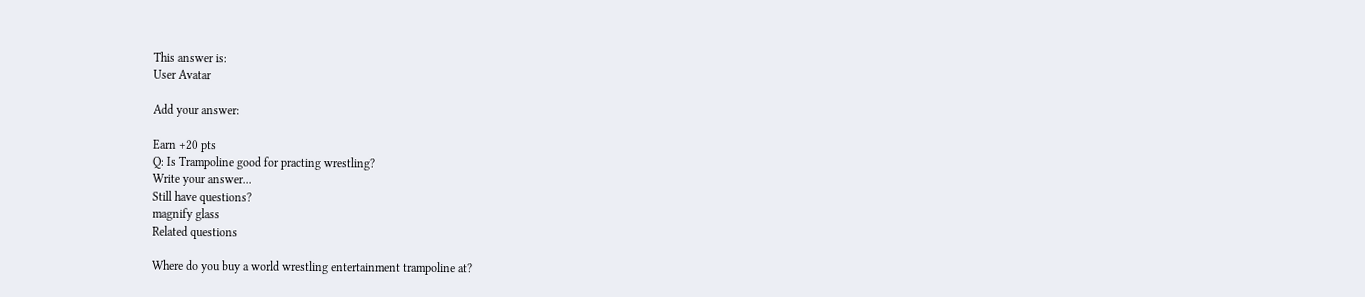This answer is:
User Avatar

Add your answer:

Earn +20 pts
Q: Is Trampoline good for practing wrestling?
Write your answer...
Still have questions?
magnify glass
Related questions

Where do you buy a world wrestling entertainment trampoline at?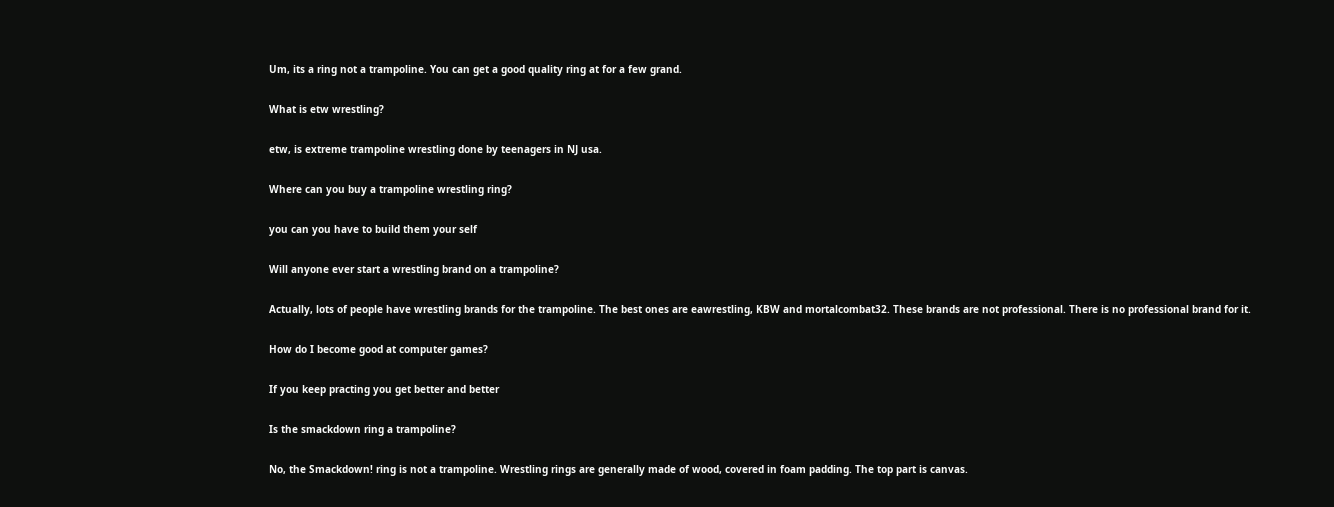Um, its a ring not a trampoline. You can get a good quality ring at for a few grand.

What is etw wrestling?

etw, is extreme trampoline wrestling done by teenagers in NJ usa.

Where can you buy a trampoline wrestling ring?

you can you have to build them your self

Will anyone ever start a wrestling brand on a trampoline?

Actually, lots of people have wrestling brands for the trampoline. The best ones are eawrestling, KBW and mortalcombat32. These brands are not professional. There is no professional brand for it.

How do I become good at computer games?

If you keep practing you get better and better

Is the smackdown ring a trampoline?

No, the Smackdown! ring is not a trampoline. Wrestling rings are generally made of wood, covered in foam padding. The top part is canvas.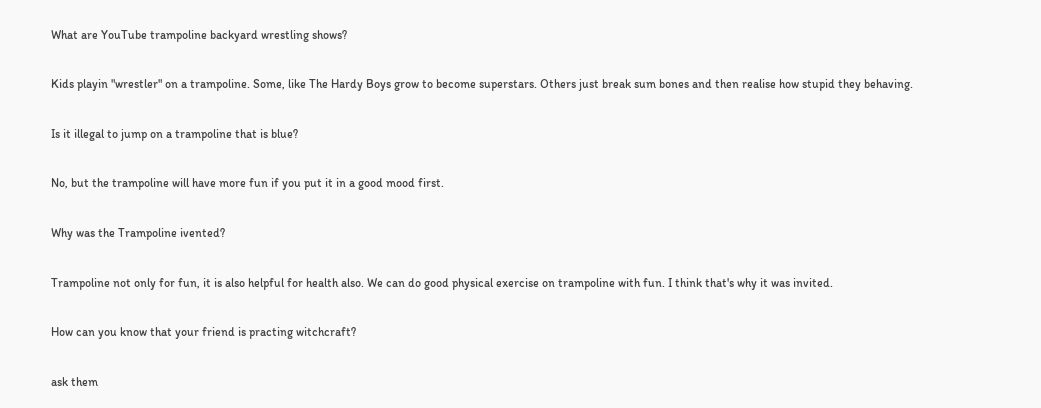What are YouTube trampoline backyard wrestling shows?

Kids playin "wrestler" on a trampoline. Some, like The Hardy Boys grow to become superstars. Others just break sum bones and then realise how stupid they behaving.

Is it illegal to jump on a trampoline that is blue?

No, but the trampoline will have more fun if you put it in a good mood first.

Why was the Trampoline ivented?

Trampoline not only for fun, it is also helpful for health also. We can do good physical exercise on trampoline with fun. I think that's why it was invited.

How can you know that your friend is practing witchcraft?

ask them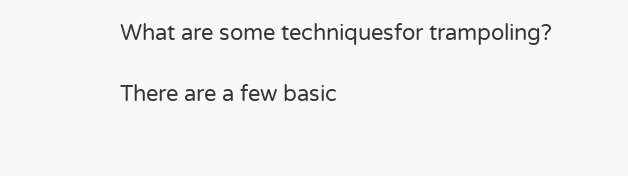What are some techniquesfor trampoling?

There are a few basic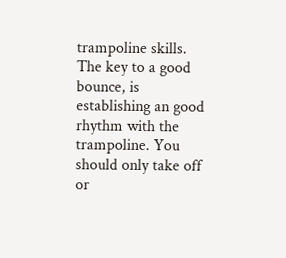trampoline skills. The key to a good bounce, is establishing an good rhythm with the trampoline. You should only take off or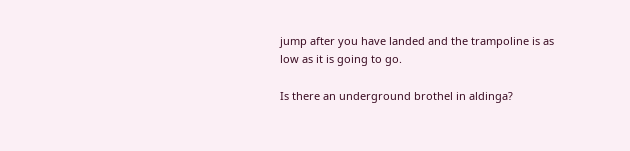jump after you have landed and the trampoline is as low as it is going to go.

Is there an underground brothel in aldinga?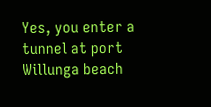Yes, you enter a tunnel at port Willunga beach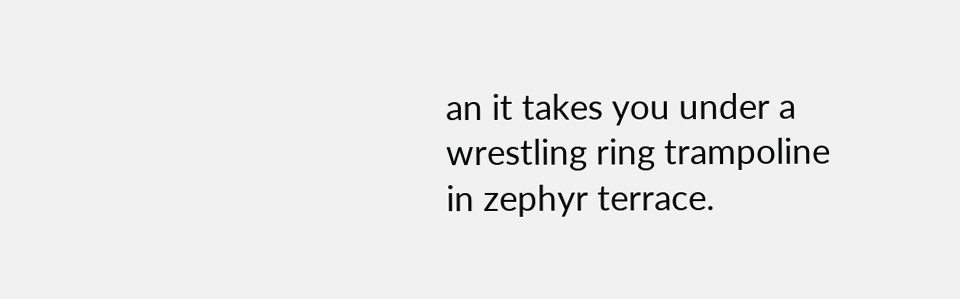an it takes you under a wrestling ring trampoline in zephyr terrace.